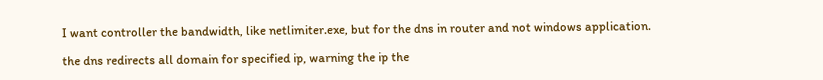I want controller the bandwidth, like netlimiter.exe, but for the dns in router and not windows application.

the dns redirects all domain for specified ip, warning the ip the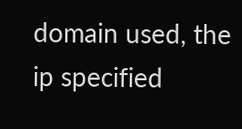domain used, the ip specified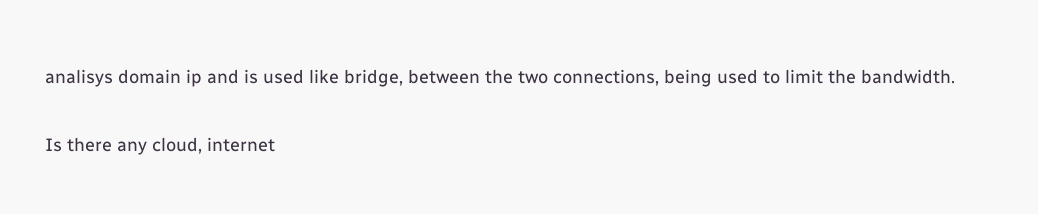analisys domain ip and is used like bridge, between the two connections, being used to limit the bandwidth.

Is there any cloud, internet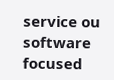service ou software focused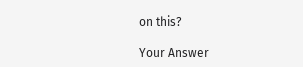on this?

Your Answer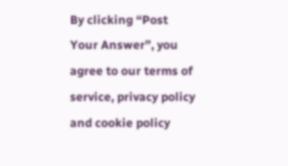By clicking “Post Your Answer”, you agree to our terms of service, privacy policy and cookie policy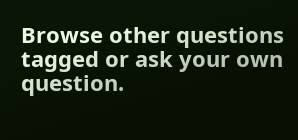Browse other questions tagged or ask your own question.